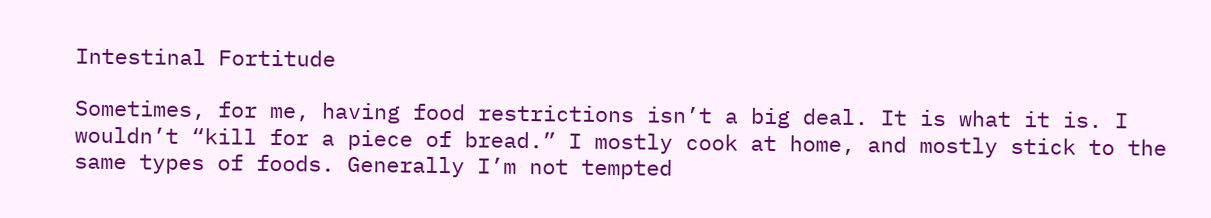Intestinal Fortitude

Sometimes, for me, having food restrictions isn’t a big deal. It is what it is. I wouldn’t “kill for a piece of bread.” I mostly cook at home, and mostly stick to the same types of foods. Generally I’m not tempted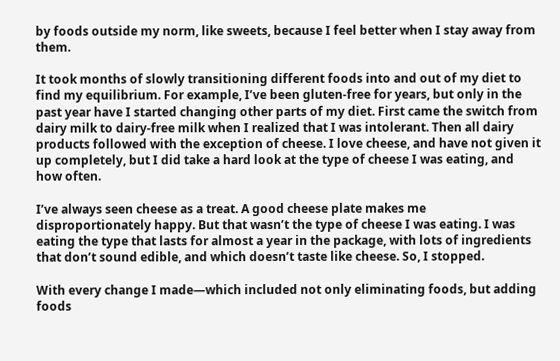by foods outside my norm, like sweets, because I feel better when I stay away from them.

It took months of slowly transitioning different foods into and out of my diet to find my equilibrium. For example, I’ve been gluten-free for years, but only in the past year have I started changing other parts of my diet. First came the switch from dairy milk to dairy-free milk when I realized that I was intolerant. Then all dairy products followed with the exception of cheese. I love cheese, and have not given it up completely, but I did take a hard look at the type of cheese I was eating, and how often.

I’ve always seen cheese as a treat. A good cheese plate makes me disproportionately happy. But that wasn’t the type of cheese I was eating. I was eating the type that lasts for almost a year in the package, with lots of ingredients that don’t sound edible, and which doesn’t taste like cheese. So, I stopped.

With every change I made—which included not only eliminating foods, but adding foods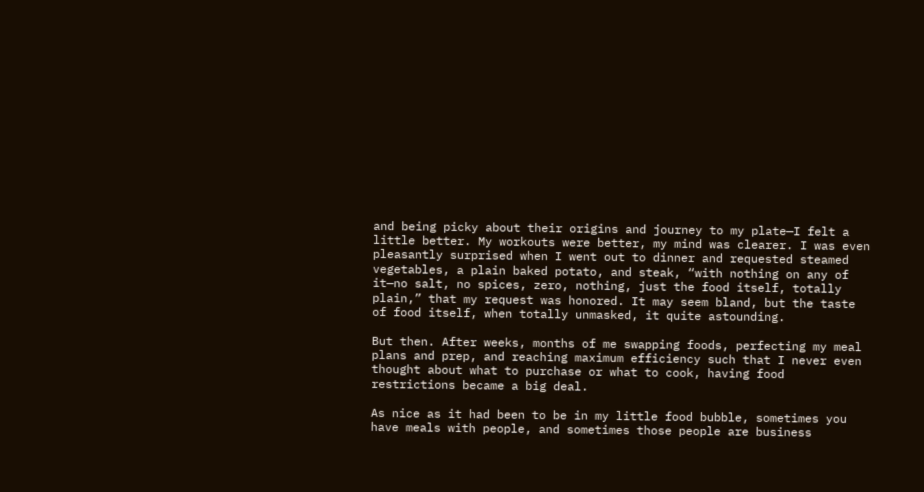and being picky about their origins and journey to my plate—I felt a little better. My workouts were better, my mind was clearer. I was even pleasantly surprised when I went out to dinner and requested steamed vegetables, a plain baked potato, and steak, “with nothing on any of it—no salt, no spices, zero, nothing, just the food itself, totally plain,” that my request was honored. It may seem bland, but the taste of food itself, when totally unmasked, it quite astounding.

But then. After weeks, months of me swapping foods, perfecting my meal plans and prep, and reaching maximum efficiency such that I never even thought about what to purchase or what to cook, having food restrictions became a big deal.

As nice as it had been to be in my little food bubble, sometimes you have meals with people, and sometimes those people are business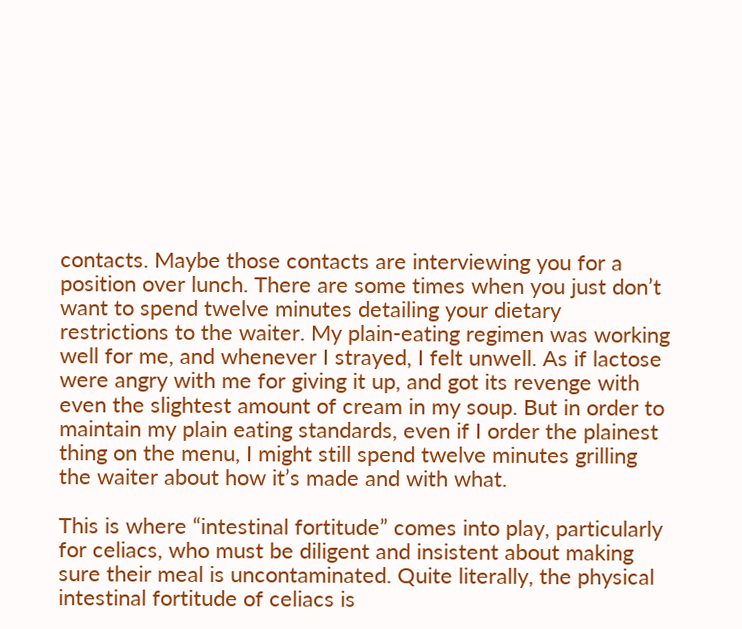contacts. Maybe those contacts are interviewing you for a position over lunch. There are some times when you just don’t want to spend twelve minutes detailing your dietary restrictions to the waiter. My plain-eating regimen was working well for me, and whenever I strayed, I felt unwell. As if lactose were angry with me for giving it up, and got its revenge with even the slightest amount of cream in my soup. But in order to maintain my plain eating standards, even if I order the plainest thing on the menu, I might still spend twelve minutes grilling the waiter about how it’s made and with what.

This is where “intestinal fortitude” comes into play, particularly for celiacs, who must be diligent and insistent about making sure their meal is uncontaminated. Quite literally, the physical intestinal fortitude of celiacs is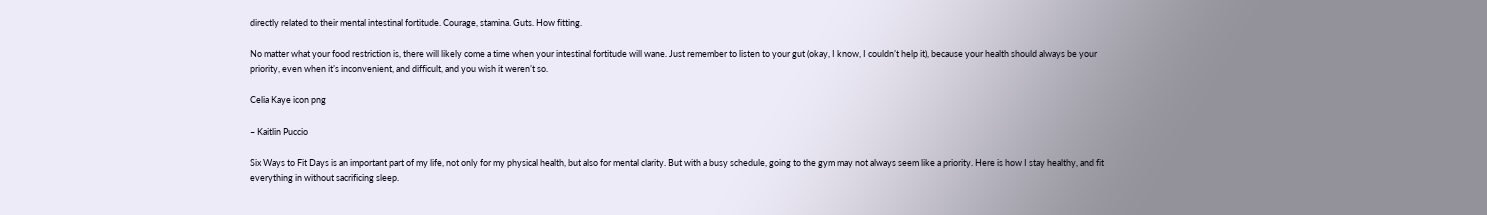directly related to their mental intestinal fortitude. Courage, stamina. Guts. How fitting.

No matter what your food restriction is, there will likely come a time when your intestinal fortitude will wane. Just remember to listen to your gut (okay, I know, I couldn’t help it), because your health should always be your priority, even when it’s inconvenient, and difficult, and you wish it weren’t so.

Celia Kaye icon png

– Kaitlin Puccio

Six Ways to Fit Days is an important part of my life, not only for my physical health, but also for mental clarity. But with a busy schedule, going to the gym may not always seem like a priority. Here is how I stay healthy, and fit everything in without sacrificing sleep.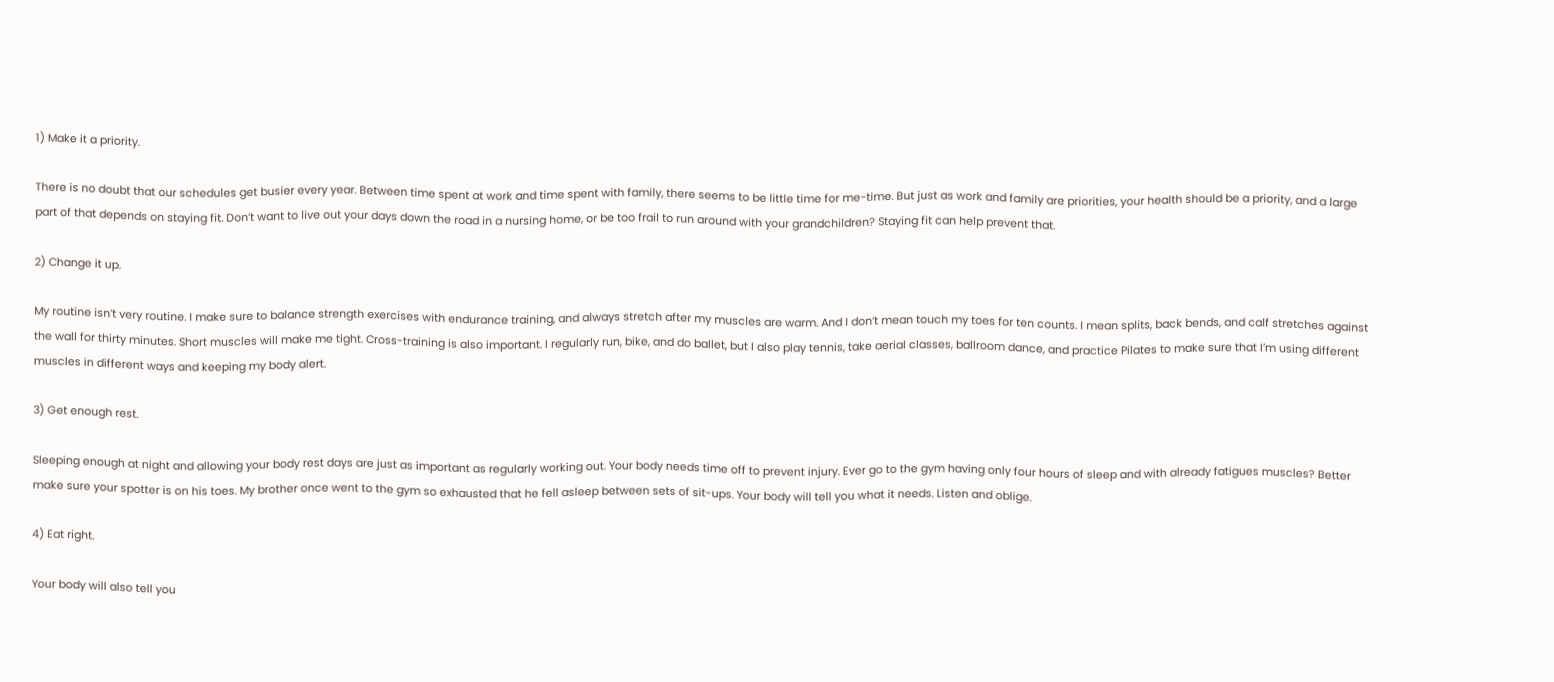1) Make it a priority.

There is no doubt that our schedules get busier every year. Between time spent at work and time spent with family, there seems to be little time for me-time. But just as work and family are priorities, your health should be a priority, and a large part of that depends on staying fit. Don’t want to live out your days down the road in a nursing home, or be too frail to run around with your grandchildren? Staying fit can help prevent that.

2) Change it up.

My routine isn’t very routine. I make sure to balance strength exercises with endurance training, and always stretch after my muscles are warm. And I don’t mean touch my toes for ten counts. I mean splits, back bends, and calf stretches against the wall for thirty minutes. Short muscles will make me tight. Cross-training is also important. I regularly run, bike, and do ballet, but I also play tennis, take aerial classes, ballroom dance, and practice Pilates to make sure that I’m using different muscles in different ways and keeping my body alert.

3) Get enough rest.

Sleeping enough at night and allowing your body rest days are just as important as regularly working out. Your body needs time off to prevent injury. Ever go to the gym having only four hours of sleep and with already fatigues muscles? Better make sure your spotter is on his toes. My brother once went to the gym so exhausted that he fell asleep between sets of sit-ups. Your body will tell you what it needs. Listen and oblige.

4) Eat right.

Your body will also tell you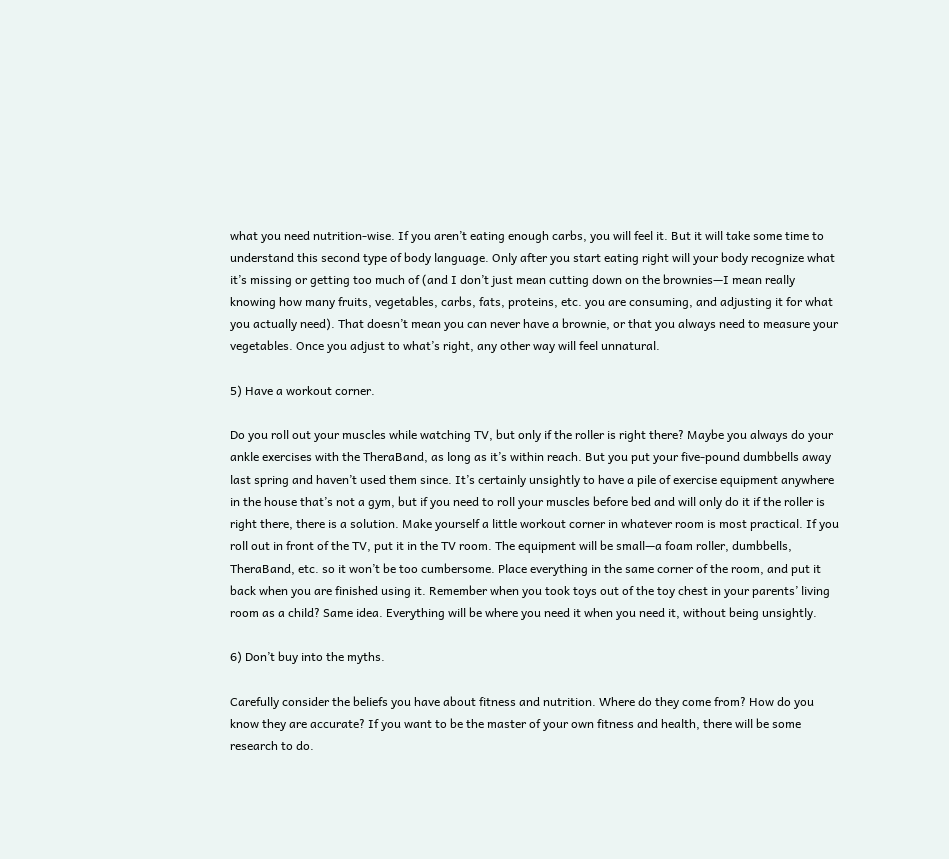what you need nutrition-wise. If you aren’t eating enough carbs, you will feel it. But it will take some time to understand this second type of body language. Only after you start eating right will your body recognize what it’s missing or getting too much of (and I don’t just mean cutting down on the brownies—I mean really knowing how many fruits, vegetables, carbs, fats, proteins, etc. you are consuming, and adjusting it for what you actually need). That doesn’t mean you can never have a brownie, or that you always need to measure your vegetables. Once you adjust to what’s right, any other way will feel unnatural.

5) Have a workout corner.

Do you roll out your muscles while watching TV, but only if the roller is right there? Maybe you always do your ankle exercises with the TheraBand, as long as it’s within reach. But you put your five-pound dumbbells away last spring and haven’t used them since. It’s certainly unsightly to have a pile of exercise equipment anywhere in the house that’s not a gym, but if you need to roll your muscles before bed and will only do it if the roller is right there, there is a solution. Make yourself a little workout corner in whatever room is most practical. If you roll out in front of the TV, put it in the TV room. The equipment will be small—a foam roller, dumbbells, TheraBand, etc. so it won’t be too cumbersome. Place everything in the same corner of the room, and put it back when you are finished using it. Remember when you took toys out of the toy chest in your parents’ living room as a child? Same idea. Everything will be where you need it when you need it, without being unsightly.

6) Don’t buy into the myths.

Carefully consider the beliefs you have about fitness and nutrition. Where do they come from? How do you know they are accurate? If you want to be the master of your own fitness and health, there will be some research to do.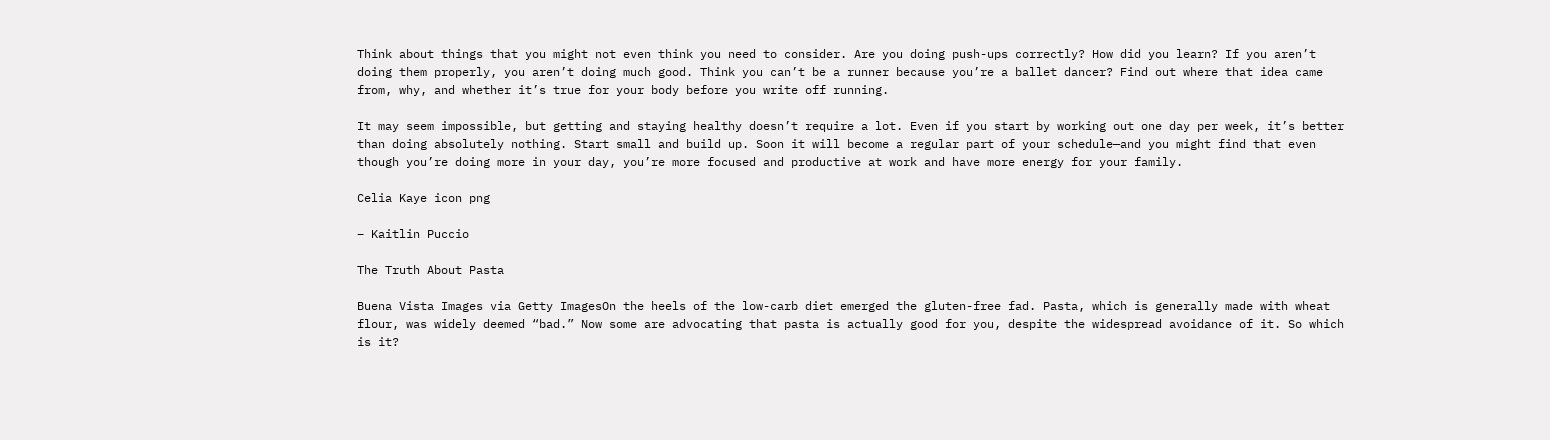Think about things that you might not even think you need to consider. Are you doing push-ups correctly? How did you learn? If you aren’t doing them properly, you aren’t doing much good. Think you can’t be a runner because you’re a ballet dancer? Find out where that idea came from, why, and whether it’s true for your body before you write off running.

It may seem impossible, but getting and staying healthy doesn’t require a lot. Even if you start by working out one day per week, it’s better than doing absolutely nothing. Start small and build up. Soon it will become a regular part of your schedule—and you might find that even though you’re doing more in your day, you’re more focused and productive at work and have more energy for your family.

Celia Kaye icon png

– Kaitlin Puccio

The Truth About Pasta

Buena Vista Images via Getty ImagesOn the heels of the low-carb diet emerged the gluten-free fad. Pasta, which is generally made with wheat flour, was widely deemed “bad.” Now some are advocating that pasta is actually good for you, despite the widespread avoidance of it. So which is it?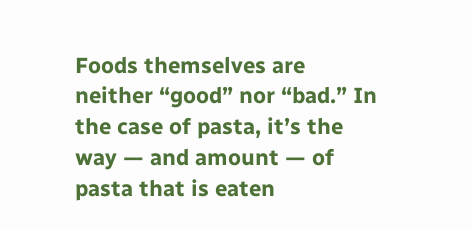Foods themselves are neither “good” nor “bad.” In the case of pasta, it’s the way — and amount — of pasta that is eaten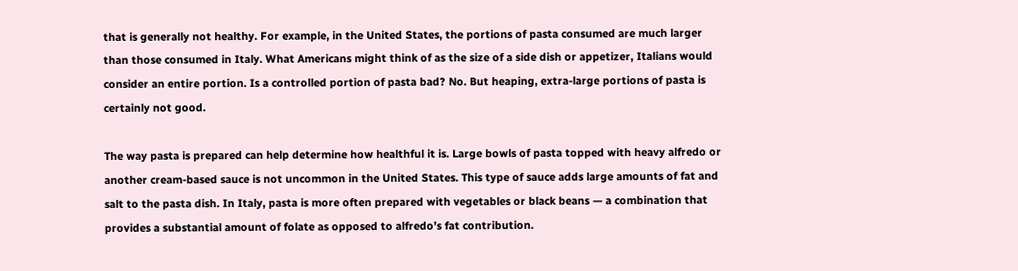that is generally not healthy. For example, in the United States, the portions of pasta consumed are much larger than those consumed in Italy. What Americans might think of as the size of a side dish or appetizer, Italians would consider an entire portion. Is a controlled portion of pasta bad? No. But heaping, extra-large portions of pasta is certainly not good.

The way pasta is prepared can help determine how healthful it is. Large bowls of pasta topped with heavy alfredo or another cream-based sauce is not uncommon in the United States. This type of sauce adds large amounts of fat and salt to the pasta dish. In Italy, pasta is more often prepared with vegetables or black beans — a combination that provides a substantial amount of folate as opposed to alfredo’s fat contribution.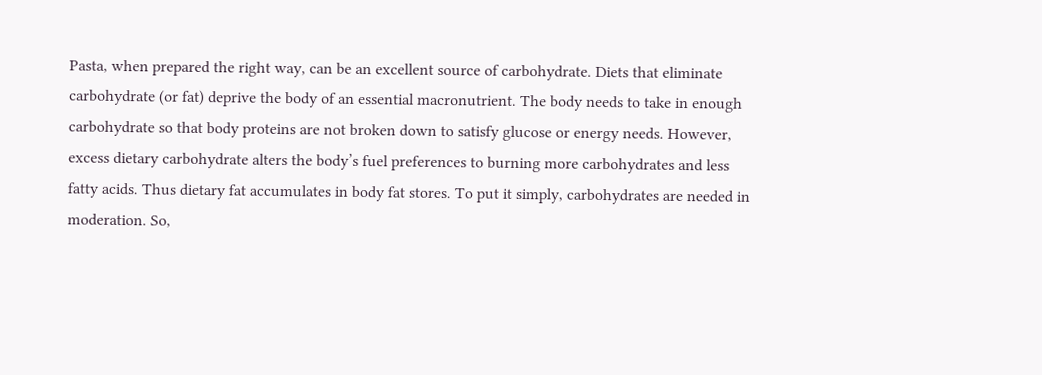Pasta, when prepared the right way, can be an excellent source of carbohydrate. Diets that eliminate carbohydrate (or fat) deprive the body of an essential macronutrient. The body needs to take in enough carbohydrate so that body proteins are not broken down to satisfy glucose or energy needs. However, excess dietary carbohydrate alters the body’s fuel preferences to burning more carbohydrates and less fatty acids. Thus dietary fat accumulates in body fat stores. To put it simply, carbohydrates are needed in moderation. So,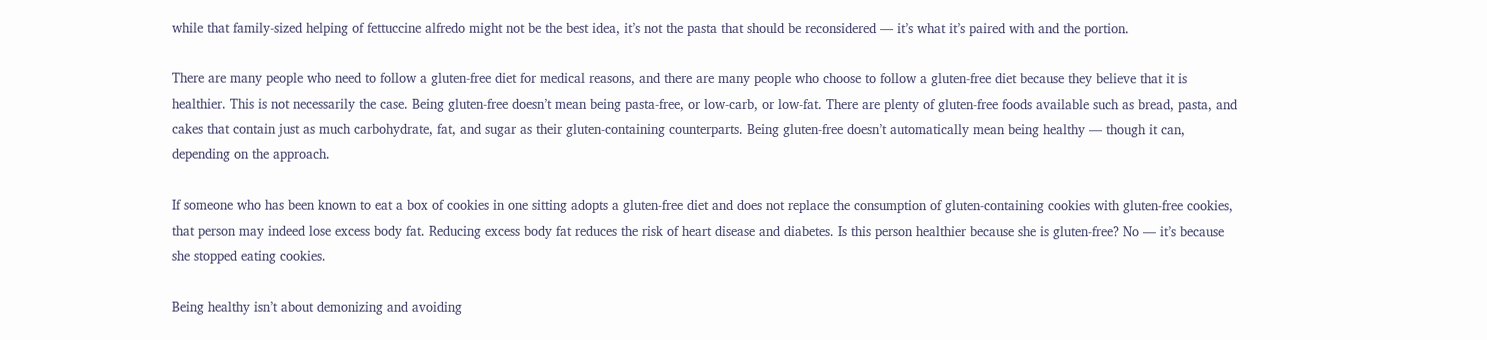while that family-sized helping of fettuccine alfredo might not be the best idea, it’s not the pasta that should be reconsidered — it’s what it’s paired with and the portion.

There are many people who need to follow a gluten-free diet for medical reasons, and there are many people who choose to follow a gluten-free diet because they believe that it is healthier. This is not necessarily the case. Being gluten-free doesn’t mean being pasta-free, or low-carb, or low-fat. There are plenty of gluten-free foods available such as bread, pasta, and cakes that contain just as much carbohydrate, fat, and sugar as their gluten-containing counterparts. Being gluten-free doesn’t automatically mean being healthy — though it can, depending on the approach.

If someone who has been known to eat a box of cookies in one sitting adopts a gluten-free diet and does not replace the consumption of gluten-containing cookies with gluten-free cookies, that person may indeed lose excess body fat. Reducing excess body fat reduces the risk of heart disease and diabetes. Is this person healthier because she is gluten-free? No — it’s because she stopped eating cookies.

Being healthy isn’t about demonizing and avoiding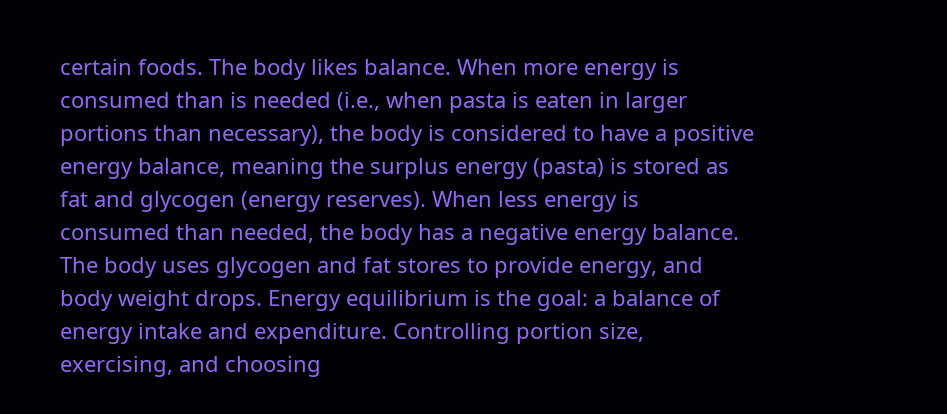certain foods. The body likes balance. When more energy is consumed than is needed (i.e., when pasta is eaten in larger portions than necessary), the body is considered to have a positive energy balance, meaning the surplus energy (pasta) is stored as fat and glycogen (energy reserves). When less energy is consumed than needed, the body has a negative energy balance. The body uses glycogen and fat stores to provide energy, and body weight drops. Energy equilibrium is the goal: a balance of energy intake and expenditure. Controlling portion size, exercising, and choosing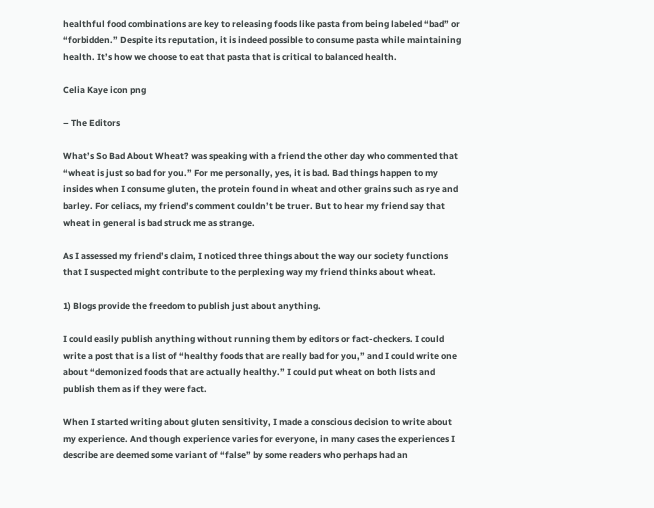healthful food combinations are key to releasing foods like pasta from being labeled “bad” or “forbidden.” Despite its reputation, it is indeed possible to consume pasta while maintaining health. It’s how we choose to eat that pasta that is critical to balanced health.

Celia Kaye icon png

– The Editors

What’s So Bad About Wheat? was speaking with a friend the other day who commented that “wheat is just so bad for you.” For me personally, yes, it is bad. Bad things happen to my insides when I consume gluten, the protein found in wheat and other grains such as rye and barley. For celiacs, my friend’s comment couldn’t be truer. But to hear my friend say that wheat in general is bad struck me as strange.

As I assessed my friend’s claim, I noticed three things about the way our society functions that I suspected might contribute to the perplexing way my friend thinks about wheat.

1) Blogs provide the freedom to publish just about anything.

I could easily publish anything without running them by editors or fact-checkers. I could write a post that is a list of “healthy foods that are really bad for you,” and I could write one about “demonized foods that are actually healthy.” I could put wheat on both lists and publish them as if they were fact.

When I started writing about gluten sensitivity, I made a conscious decision to write about my experience. And though experience varies for everyone, in many cases the experiences I describe are deemed some variant of “false” by some readers who perhaps had an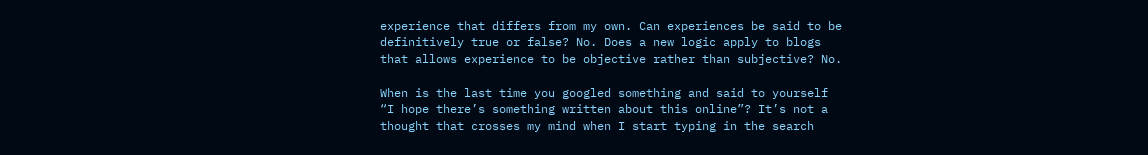experience that differs from my own. Can experiences be said to be definitively true or false? No. Does a new logic apply to blogs that allows experience to be objective rather than subjective? No.

When is the last time you googled something and said to yourself “I hope there’s something written about this online”? It’s not a thought that crosses my mind when I start typing in the search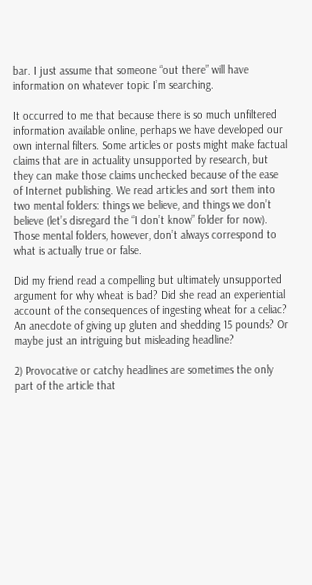bar. I just assume that someone “out there” will have information on whatever topic I’m searching.

It occurred to me that because there is so much unfiltered information available online, perhaps we have developed our own internal filters. Some articles or posts might make factual claims that are in actuality unsupported by research, but they can make those claims unchecked because of the ease of Internet publishing. We read articles and sort them into two mental folders: things we believe, and things we don’t believe (let’s disregard the “I don’t know” folder for now). Those mental folders, however, don’t always correspond to what is actually true or false.

Did my friend read a compelling but ultimately unsupported argument for why wheat is bad? Did she read an experiential account of the consequences of ingesting wheat for a celiac? An anecdote of giving up gluten and shedding 15 pounds? Or maybe just an intriguing but misleading headline?

2) Provocative or catchy headlines are sometimes the only part of the article that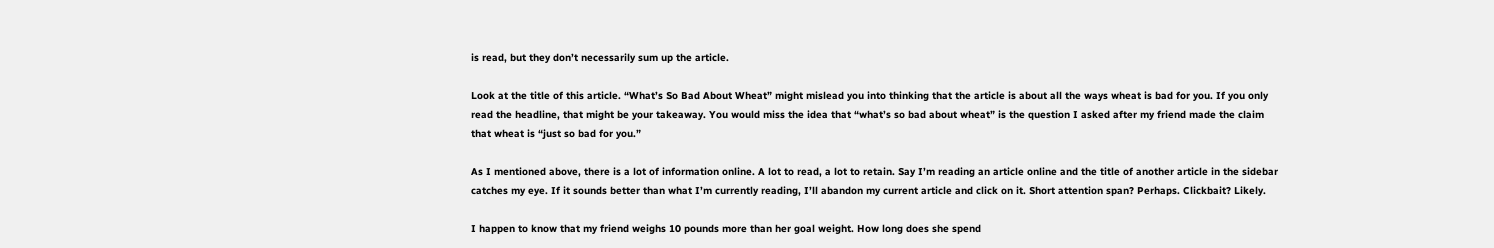is read, but they don’t necessarily sum up the article.

Look at the title of this article. “What’s So Bad About Wheat” might mislead you into thinking that the article is about all the ways wheat is bad for you. If you only read the headline, that might be your takeaway. You would miss the idea that “what’s so bad about wheat” is the question I asked after my friend made the claim that wheat is “just so bad for you.”

As I mentioned above, there is a lot of information online. A lot to read, a lot to retain. Say I’m reading an article online and the title of another article in the sidebar catches my eye. If it sounds better than what I’m currently reading, I’ll abandon my current article and click on it. Short attention span? Perhaps. Clickbait? Likely.

I happen to know that my friend weighs 10 pounds more than her goal weight. How long does she spend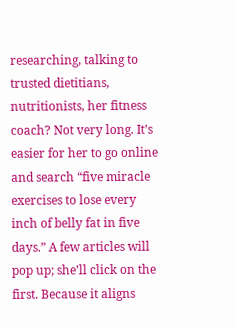researching, talking to trusted dietitians, nutritionists, her fitness coach? Not very long. It’s easier for her to go online and search “five miracle exercises to lose every inch of belly fat in five days.” A few articles will pop up; she’ll click on the first. Because it aligns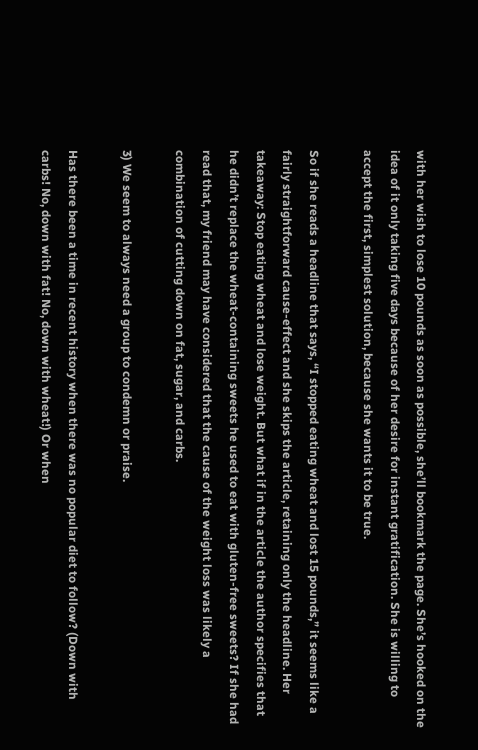with her wish to lose 10 pounds as soon as possible, she’ll bookmark the page. She’s hooked on the idea of it only taking five days because of her desire for instant gratification. She is willing to accept the first, simplest solution, because she wants it to be true.

So if she reads a headline that says, “I stopped eating wheat and lost 15 pounds,” it seems like a fairly straightforward cause-effect and she skips the article, retaining only the headline. Her takeaway: Stop eating wheat and lose weight. But what if in the article the author specifies that he didn’t replace the wheat-containing sweets he used to eat with gluten-free sweets? If she had read that, my friend may have considered that the cause of the weight loss was likely a combination of cutting down on fat, sugar, and carbs.

3) We seem to always need a group to condemn or praise.

Has there been a time in recent history when there was no popular diet to follow? (Down with carbs! No, down with fat! No, down with wheat!) Or when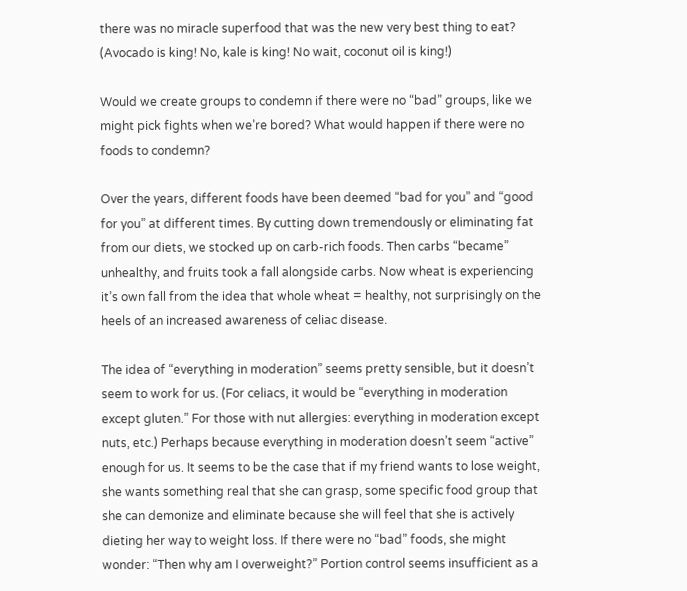there was no miracle superfood that was the new very best thing to eat? (Avocado is king! No, kale is king! No wait, coconut oil is king!)

Would we create groups to condemn if there were no “bad” groups, like we might pick fights when we’re bored? What would happen if there were no foods to condemn?

Over the years, different foods have been deemed “bad for you” and “good for you” at different times. By cutting down tremendously or eliminating fat from our diets, we stocked up on carb-rich foods. Then carbs “became” unhealthy, and fruits took a fall alongside carbs. Now wheat is experiencing it’s own fall from the idea that whole wheat = healthy, not surprisingly on the heels of an increased awareness of celiac disease.

The idea of “everything in moderation” seems pretty sensible, but it doesn’t seem to work for us. (For celiacs, it would be “everything in moderation except gluten.” For those with nut allergies: everything in moderation except nuts, etc.) Perhaps because everything in moderation doesn’t seem “active” enough for us. It seems to be the case that if my friend wants to lose weight, she wants something real that she can grasp, some specific food group that she can demonize and eliminate because she will feel that she is actively dieting her way to weight loss. If there were no “bad” foods, she might wonder: “Then why am I overweight?” Portion control seems insufficient as a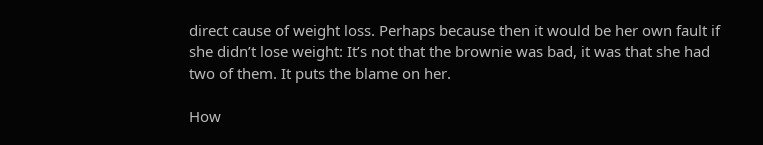direct cause of weight loss. Perhaps because then it would be her own fault if she didn’t lose weight: It’s not that the brownie was bad, it was that she had two of them. It puts the blame on her.

How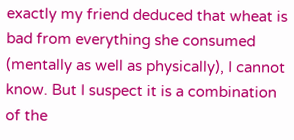exactly my friend deduced that wheat is bad from everything she consumed (mentally as well as physically), I cannot know. But I suspect it is a combination of the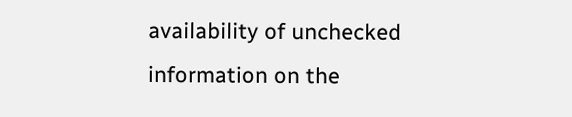availability of unchecked information on the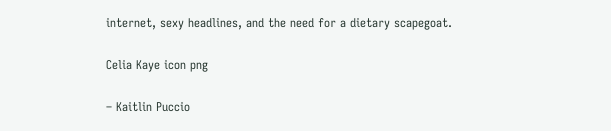internet, sexy headlines, and the need for a dietary scapegoat.

Celia Kaye icon png

– Kaitlin Puccio